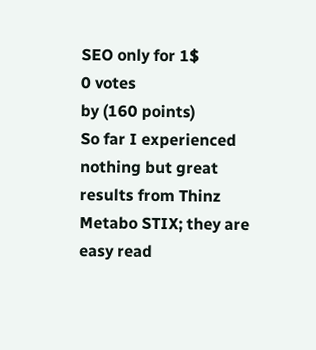SEO only for 1$
0 votes
by (160 points)
So far I experienced nothing but great results from Thinz Metabo STIX; they are easy read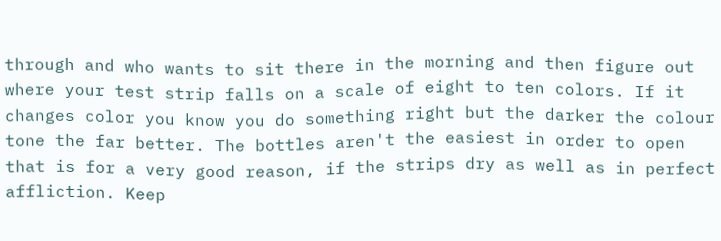through and who wants to sit there in the morning and then figure out where your test strip falls on a scale of eight to ten colors. If it changes color you know you do something right but the darker the colour tone the far better. The bottles aren't the easiest in order to open that is for a very good reason, if the strips dry as well as in perfect affliction. Keep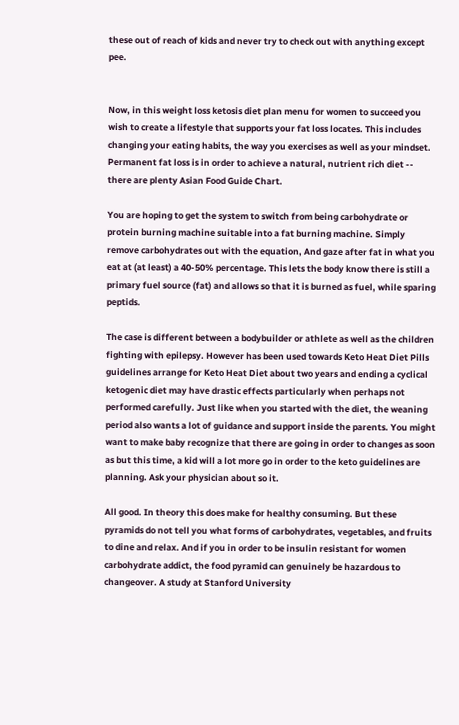these out of reach of kids and never try to check out with anything except pee.


Now, in this weight loss ketosis diet plan menu for women to succeed you wish to create a lifestyle that supports your fat loss locates. This includes changing your eating habits, the way you exercises as well as your mindset. Permanent fat loss is in order to achieve a natural, nutrient rich diet -- there are plenty Asian Food Guide Chart.

You are hoping to get the system to switch from being carbohydrate or protein burning machine suitable into a fat burning machine. Simply remove carbohydrates out with the equation, And gaze after fat in what you eat at (at least) a 40-50% percentage. This lets the body know there is still a primary fuel source (fat) and allows so that it is burned as fuel, while sparing peptids.

The case is different between a bodybuilder or athlete as well as the children fighting with epilepsy. However has been used towards Keto Heat Diet Pills guidelines arrange for Keto Heat Diet about two years and ending a cyclical ketogenic diet may have drastic effects particularly when perhaps not performed carefully. Just like when you started with the diet, the weaning period also wants a lot of guidance and support inside the parents. You might want to make baby recognize that there are going in order to changes as soon as but this time, a kid will a lot more go in order to the keto guidelines are planning. Ask your physician about so it.

All good. In theory this does make for healthy consuming. But these pyramids do not tell you what forms of carbohydrates, vegetables, and fruits to dine and relax. And if you in order to be insulin resistant for women carbohydrate addict, the food pyramid can genuinely be hazardous to changeover. A study at Stanford University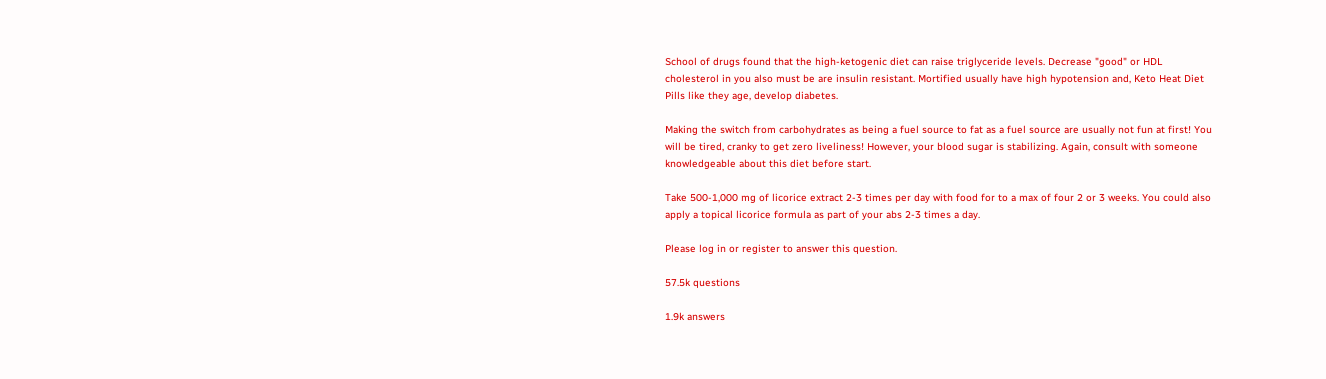School of drugs found that the high-ketogenic diet can raise triglyceride levels. Decrease "good" or HDL cholesterol in you also must be are insulin resistant. Mortified usually have high hypotension and, Keto Heat Diet Pills like they age, develop diabetes.

Making the switch from carbohydrates as being a fuel source to fat as a fuel source are usually not fun at first! You will be tired, cranky to get zero liveliness! However, your blood sugar is stabilizing. Again, consult with someone knowledgeable about this diet before start.

Take 500-1,000 mg of licorice extract 2-3 times per day with food for to a max of four 2 or 3 weeks. You could also apply a topical licorice formula as part of your abs 2-3 times a day.

Please log in or register to answer this question.

57.5k questions

1.9k answers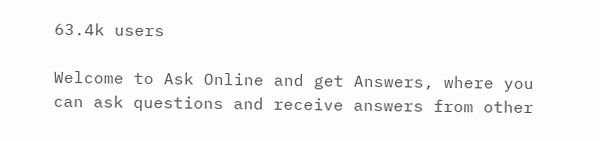63.4k users

Welcome to Ask Online and get Answers, where you can ask questions and receive answers from other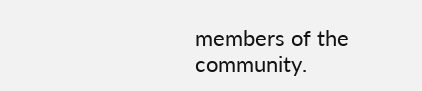members of the community.